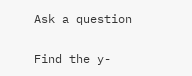Ask a question

Find the y-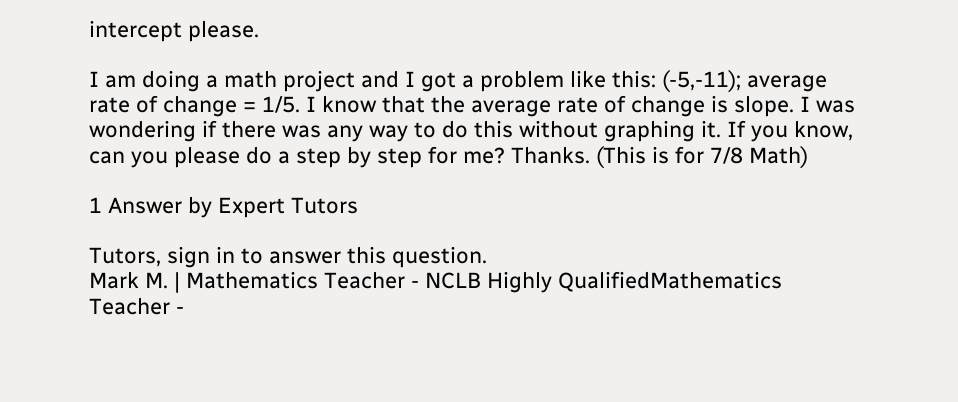intercept please.

I am doing a math project and I got a problem like this: (-5,-11); average rate of change = 1/5. I know that the average rate of change is slope. I was wondering if there was any way to do this without graphing it. If you know, can you please do a step by step for me? Thanks. (This is for 7/8 Math)

1 Answer by Expert Tutors

Tutors, sign in to answer this question.
Mark M. | Mathematics Teacher - NCLB Highly QualifiedMathematics Teacher -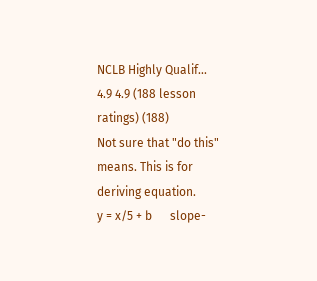NCLB Highly Qualif...
4.9 4.9 (188 lesson ratings) (188)
Not sure that "do this" means. This is for deriving equation.
y = x/5 + b      slope-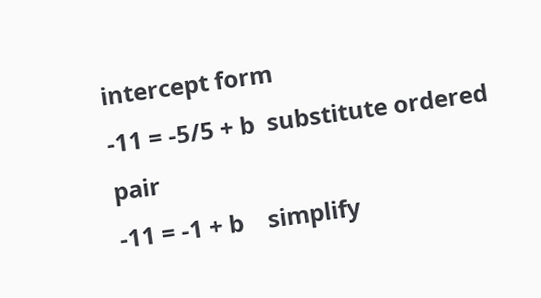intercept form
-11 = -5/5 + b  substitute ordered pair
-11 = -1 + b    simplify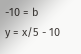-10 = b
y = x/5 - 10